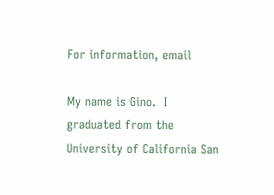For information, email

My name is Gino.  I graduated from the University of California San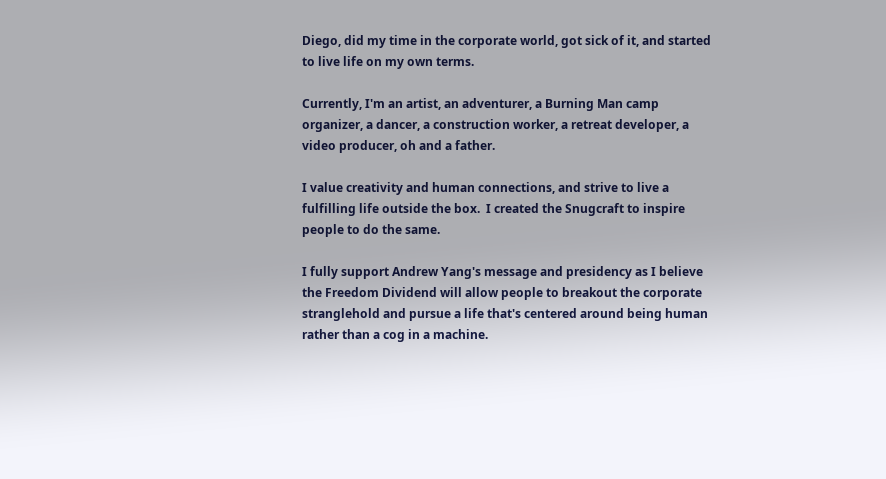Diego, did my time in the corporate world, got sick of it, and started to live life on my own terms.

Currently, I'm an artist, an adventurer, a Burning Man camp organizer, a dancer, a construction worker, a retreat developer, a video producer, oh and a father.

I value creativity and human connections, and strive to live a fulfilling life outside the box.  I created the Snugcraft to inspire people to do the same.

I fully support Andrew Yang's message and presidency as I believe the Freedom Dividend will allow people to breakout the corporate stranglehold and pursue a life that's centered around being human rather than a cog in a machine.